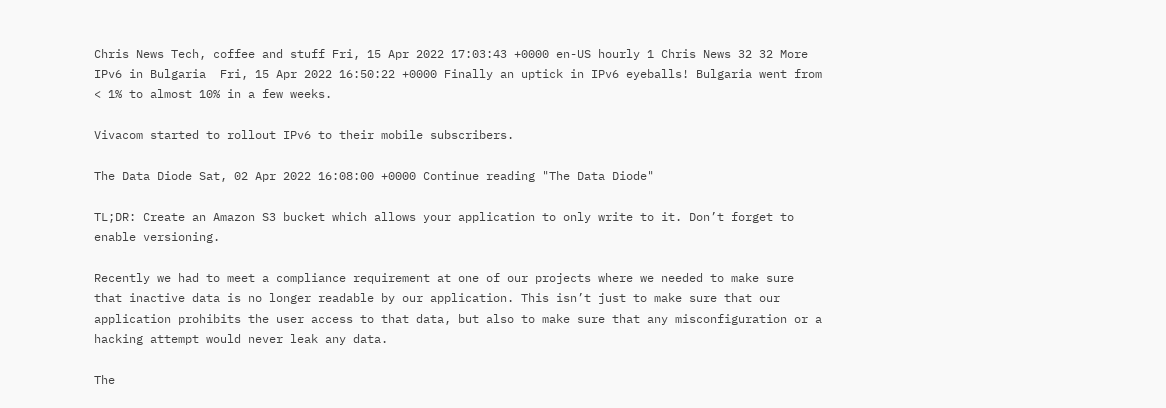Chris News Tech, coffee and stuff Fri, 15 Apr 2022 17:03:43 +0000 en-US hourly 1 Chris News 32 32 More IPv6 in Bulgaria  Fri, 15 Apr 2022 16:50:22 +0000 Finally an uptick in IPv6 eyeballs! Bulgaria went from < 1% to almost 10% in a few weeks.

Vivacom started to rollout IPv6 to their mobile subscribers.

The Data Diode Sat, 02 Apr 2022 16:08:00 +0000 Continue reading "The Data Diode"

TL;DR: Create an Amazon S3 bucket which allows your application to only write to it. Don’t forget to enable versioning.

Recently we had to meet a compliance requirement at one of our projects where we needed to make sure that inactive data is no longer readable by our application. This isn’t just to make sure that our application prohibits the user access to that data, but also to make sure that any misconfiguration or a hacking attempt would never leak any data.

The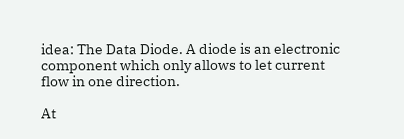idea: The Data Diode. A diode is an electronic component which only allows to let current flow in one direction.

At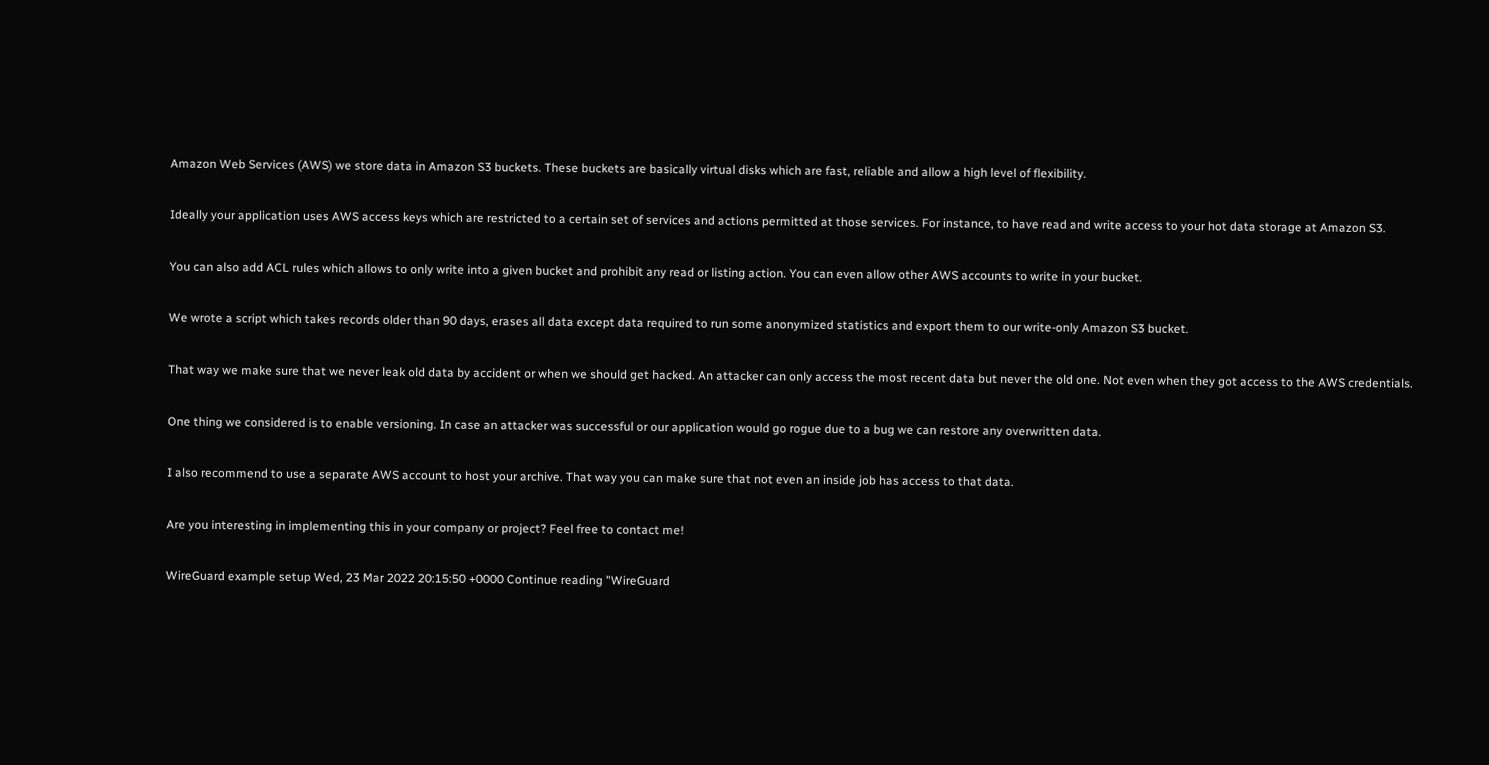Amazon Web Services (AWS) we store data in Amazon S3 buckets. These buckets are basically virtual disks which are fast, reliable and allow a high level of flexibility.

Ideally your application uses AWS access keys which are restricted to a certain set of services and actions permitted at those services. For instance, to have read and write access to your hot data storage at Amazon S3.

You can also add ACL rules which allows to only write into a given bucket and prohibit any read or listing action. You can even allow other AWS accounts to write in your bucket.

We wrote a script which takes records older than 90 days, erases all data except data required to run some anonymized statistics and export them to our write-only Amazon S3 bucket.

That way we make sure that we never leak old data by accident or when we should get hacked. An attacker can only access the most recent data but never the old one. Not even when they got access to the AWS credentials.

One thing we considered is to enable versioning. In case an attacker was successful or our application would go rogue due to a bug we can restore any overwritten data.

I also recommend to use a separate AWS account to host your archive. That way you can make sure that not even an inside job has access to that data.

Are you interesting in implementing this in your company or project? Feel free to contact me!

WireGuard example setup Wed, 23 Mar 2022 20:15:50 +0000 Continue reading "WireGuard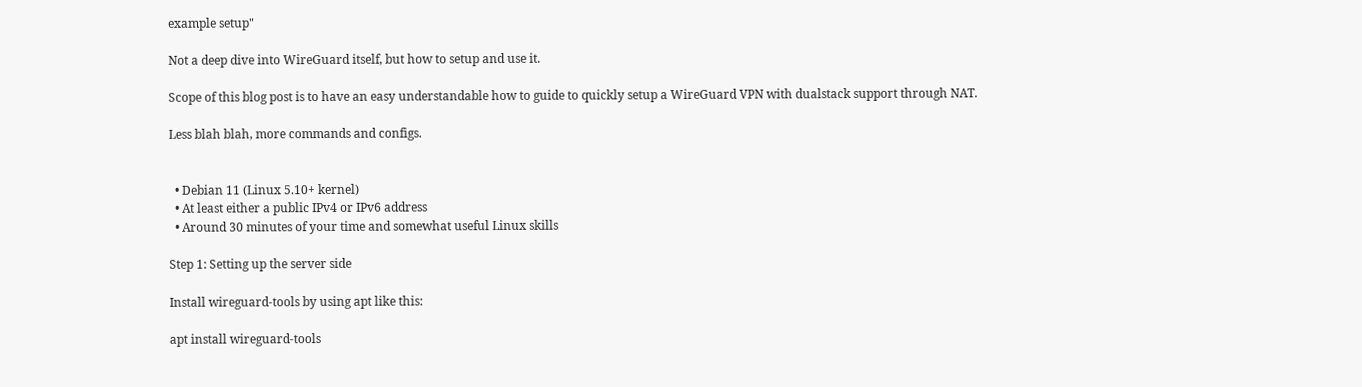example setup"

Not a deep dive into WireGuard itself, but how to setup and use it.

Scope of this blog post is to have an easy understandable how to guide to quickly setup a WireGuard VPN with dualstack support through NAT.

Less blah blah, more commands and configs.


  • Debian 11 (Linux 5.10+ kernel)
  • At least either a public IPv4 or IPv6 address
  • Around 30 minutes of your time and somewhat useful Linux skills

Step 1: Setting up the server side

Install wireguard-tools by using apt like this:

apt install wireguard-tools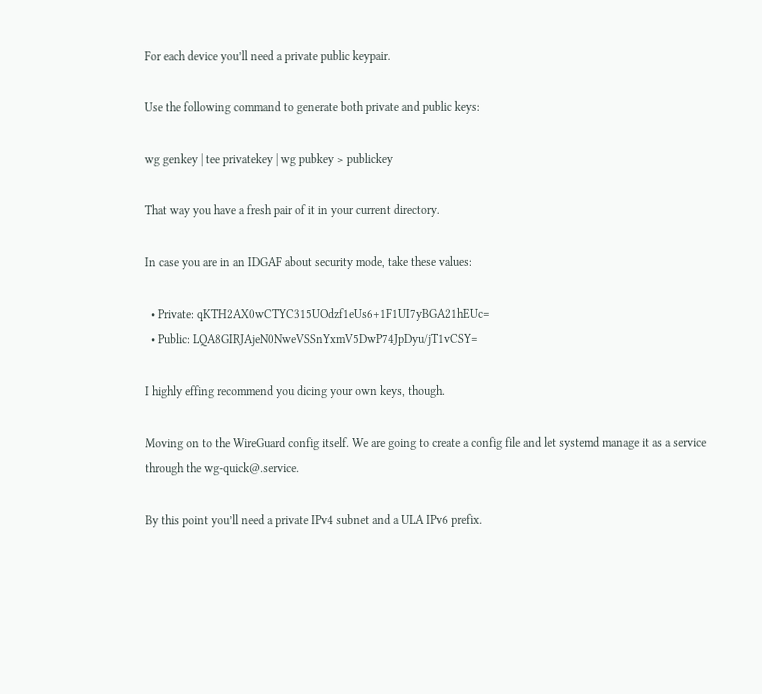For each device you’ll need a private public keypair.

Use the following command to generate both private and public keys:

wg genkey | tee privatekey | wg pubkey > publickey

That way you have a fresh pair of it in your current directory.

In case you are in an IDGAF about security mode, take these values:

  • Private: qKTH2AX0wCTYC315UOdzf1eUs6+1F1UI7yBGA21hEUc=
  • Public: LQA8GIRJAjeN0NweVSSnYxmV5DwP74JpDyu/jT1vCSY=

I highly effing recommend you dicing your own keys, though.

Moving on to the WireGuard config itself. We are going to create a config file and let systemd manage it as a service through the wg-quick@.service.

By this point you’ll need a private IPv4 subnet and a ULA IPv6 prefix.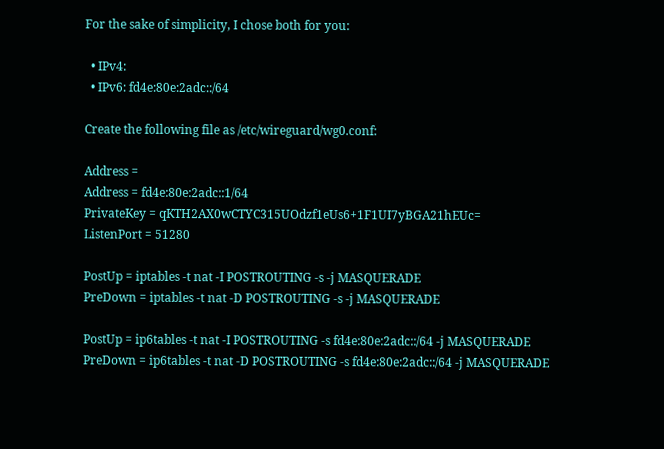For the sake of simplicity, I chose both for you:

  • IPv4:
  • IPv6: fd4e:80e:2adc::/64

Create the following file as /etc/wireguard/wg0.conf:

Address =
Address = fd4e:80e:2adc::1/64
PrivateKey = qKTH2AX0wCTYC315UOdzf1eUs6+1F1UI7yBGA21hEUc=
ListenPort = 51280

PostUp = iptables -t nat -I POSTROUTING -s -j MASQUERADE
PreDown = iptables -t nat -D POSTROUTING -s -j MASQUERADE

PostUp = ip6tables -t nat -I POSTROUTING -s fd4e:80e:2adc::/64 -j MASQUERADE
PreDown = ip6tables -t nat -D POSTROUTING -s fd4e:80e:2adc::/64 -j MASQUERADE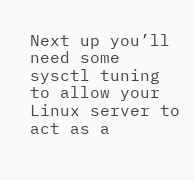Next up you’ll need some sysctl tuning to allow your Linux server to act as a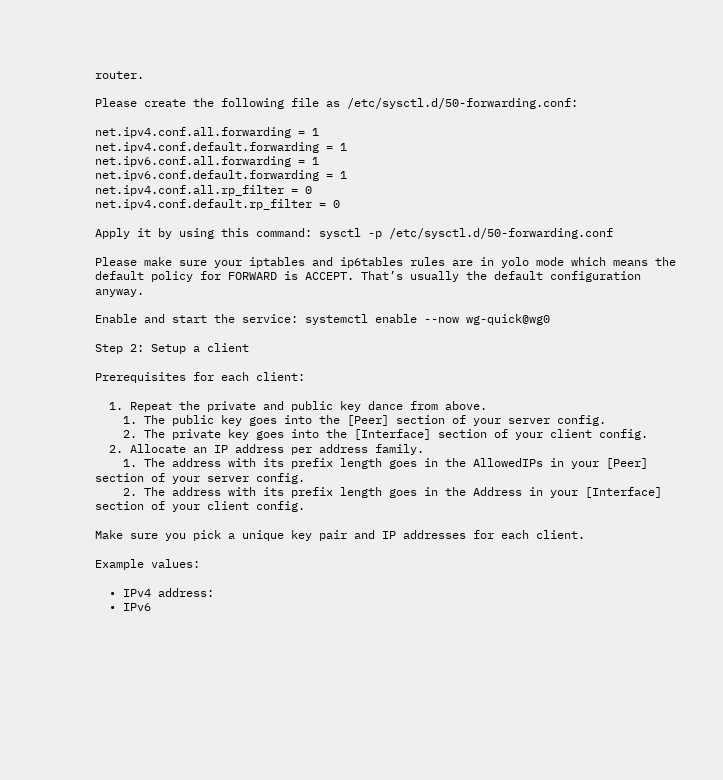router.

Please create the following file as /etc/sysctl.d/50-forwarding.conf:

net.ipv4.conf.all.forwarding = 1
net.ipv4.conf.default.forwarding = 1
net.ipv6.conf.all.forwarding = 1
net.ipv6.conf.default.forwarding = 1
net.ipv4.conf.all.rp_filter = 0
net.ipv4.conf.default.rp_filter = 0

Apply it by using this command: sysctl -p /etc/sysctl.d/50-forwarding.conf

Please make sure your iptables and ip6tables rules are in yolo mode which means the default policy for FORWARD is ACCEPT. That’s usually the default configuration anyway.

Enable and start the service: systemctl enable --now wg-quick@wg0

Step 2: Setup a client

Prerequisites for each client:

  1. Repeat the private and public key dance from above.
    1. The public key goes into the [Peer] section of your server config.
    2. The private key goes into the [Interface] section of your client config.
  2. Allocate an IP address per address family.
    1. The address with its prefix length goes in the AllowedIPs in your [Peer] section of your server config.
    2. The address with its prefix length goes in the Address in your [Interface] section of your client config.

Make sure you pick a unique key pair and IP addresses for each client.

Example values:

  • IPv4 address:
  • IPv6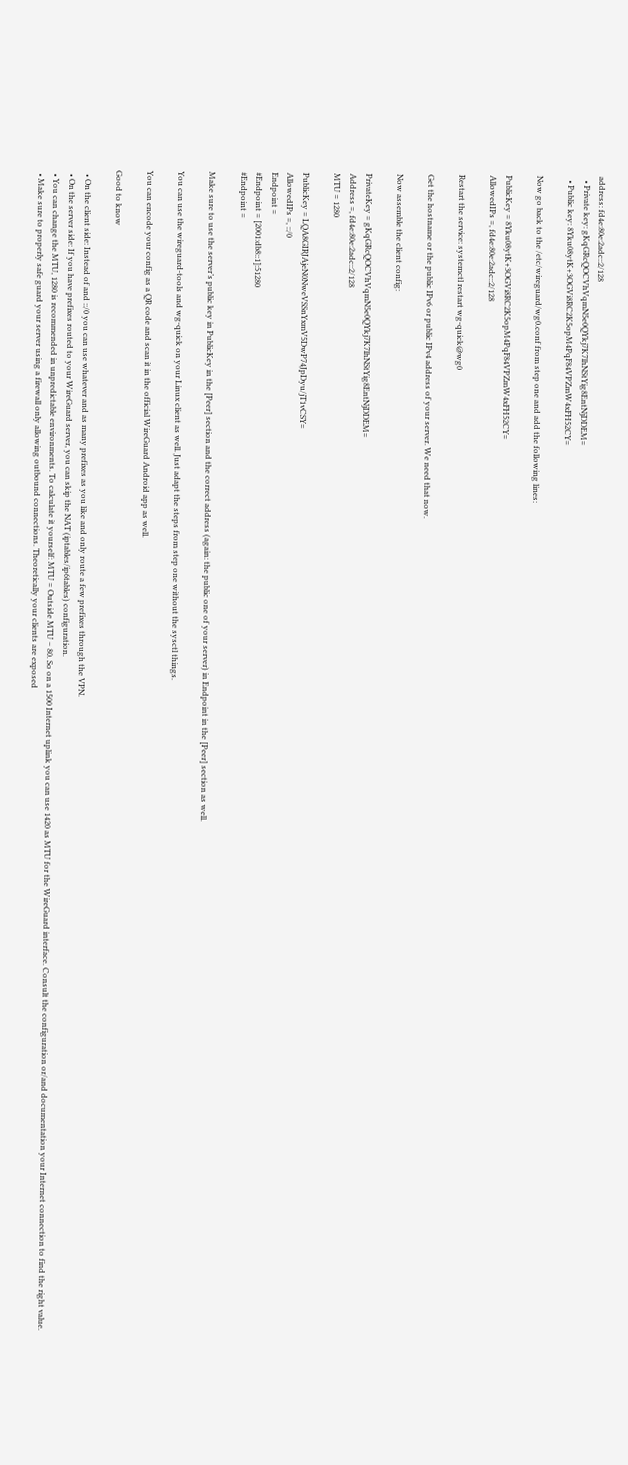address: fd4e:80e:2adc::2/128
  • Private key: gKqGRcQOCVhVqmN5e0QYkj7K7lhNStYig8EntNjDDEM=
  • Public key: 8Yku08ytK+3OGVi8RC2K5opM4PqF84VPZmW4xFH52CY=

Now go back to the /etc/wireguard/wg0.conf from step one and add the following lines:

PublicKey = 8Yku08ytK+3OGVi8RC2K5opM4PqF84VPZmW4xFH52CY=
AllowedIPs =, fd4e:80e:2adc::2/128

Restart the service: systemctl restart wg-quick@wg0

Get the hostname or the public IPv6 or public IPv4 address of your server. We need that now.

Now assemble the client config:

PrivateKey = gKqGRcQOCVhVqmN5e0QYkj7K7lhNStYig8EntNjDDEM=
Address =, fd4e:80e:2adc::2/128
MTU = 1280

PublicKey = LQA8GIRJAjeN0NweVSSnYxmV5DwP74JpDyu/jT1vCSY=
AllowedIPs =, ::/0
Endpoint =
#Endpoint = [2001:db8::1]:51280
#Endpoint =

Make sure to use the server’s public key in PublicKey in the [Peer] section and the correct address (again: the public one of your server) in Endpoint in the [Peer] section as well.

You can use the wireguard-tools and wg-quick on your Linux client as well. Just adapt the steps from step one without the sysctl things.

You can encode your config as a QR code and scan it in the official WireGuard Android app as well.

Good to know

  • On the client side: Instead of and ::/0 you can use whatever and as many prefixes as you like and only route a few prefixes through the VPN.
  • On the server side: If you have prefixes routed to your WireGuard server, you can skip the NAT (iptables/ip6tables) configuration.
  • You can change the MTU, 1280 is recommended in unpredictable environments. To calculate it yourself: MTU = Outside MTU – 80. So on a 1500 Internet uplink you can use 1420 as MTU for the WireGuard interface. Consult the configuration or/and documentation your Internet connection to find the right value.
  • Make sure to properly safe guard your server using a firewall only allowing outbound connections. Theoretically your clients are exposed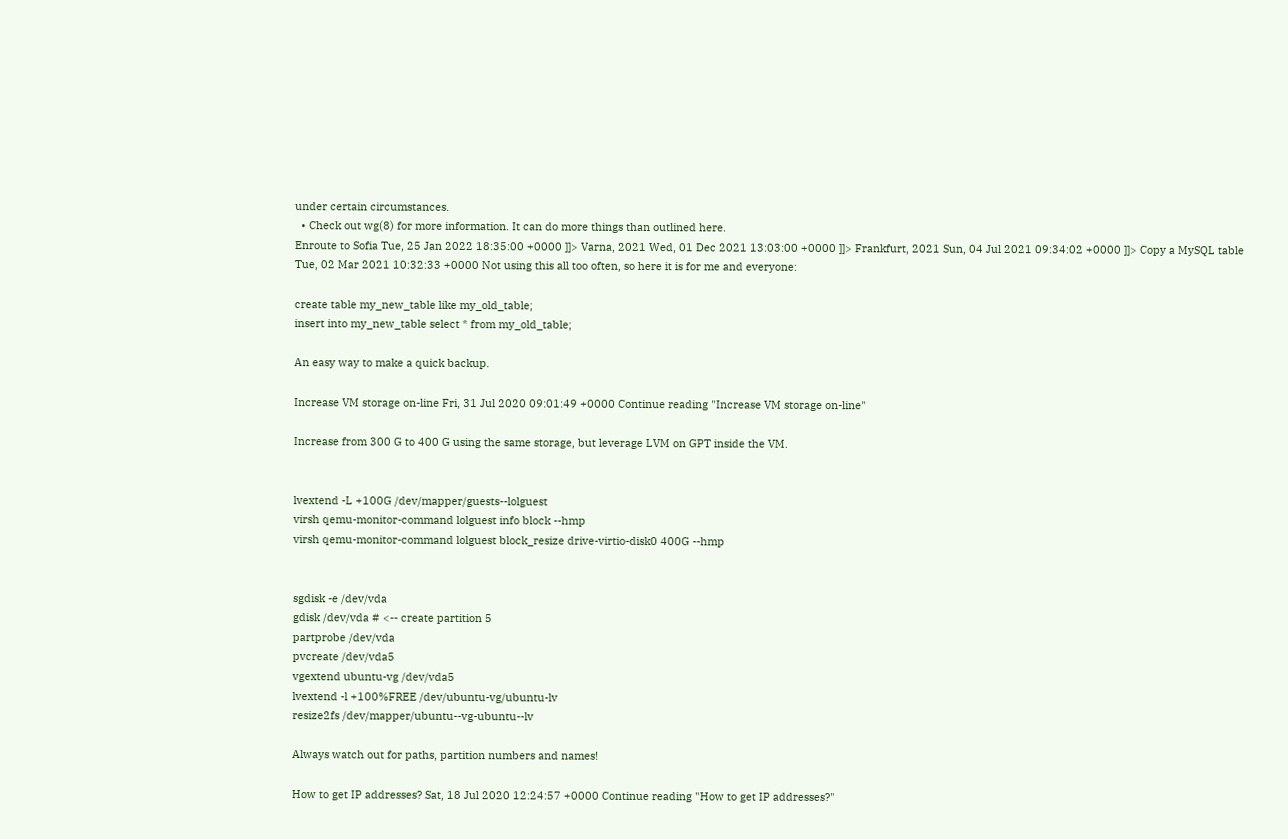under certain circumstances.
  • Check out wg(8) for more information. It can do more things than outlined here.
Enroute to Sofia Tue, 25 Jan 2022 18:35:00 +0000 ]]> Varna, 2021 Wed, 01 Dec 2021 13:03:00 +0000 ]]> Frankfurt, 2021 Sun, 04 Jul 2021 09:34:02 +0000 ]]> Copy a MySQL table Tue, 02 Mar 2021 10:32:33 +0000 Not using this all too often, so here it is for me and everyone:

create table my_new_table like my_old_table;
insert into my_new_table select * from my_old_table;

An easy way to make a quick backup.

Increase VM storage on-line Fri, 31 Jul 2020 09:01:49 +0000 Continue reading "Increase VM storage on-line"

Increase from 300 G to 400 G using the same storage, but leverage LVM on GPT inside the VM.


lvextend -L +100G /dev/mapper/guests--lolguest
virsh qemu-monitor-command lolguest info block --hmp
virsh qemu-monitor-command lolguest block_resize drive-virtio-disk0 400G --hmp


sgdisk -e /dev/vda
gdisk /dev/vda # <-- create partition 5
partprobe /dev/vda
pvcreate /dev/vda5
vgextend ubuntu-vg /dev/vda5
lvextend -l +100%FREE /dev/ubuntu-vg/ubuntu-lv
resize2fs /dev/mapper/ubuntu--vg-ubuntu--lv

Always watch out for paths, partition numbers and names!

How to get IP addresses? Sat, 18 Jul 2020 12:24:57 +0000 Continue reading "How to get IP addresses?"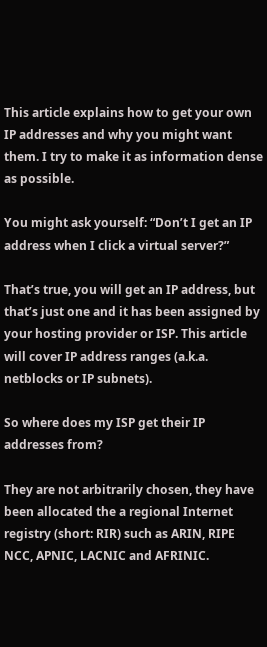This article explains how to get your own IP addresses and why you might want them. I try to make it as information dense as possible.

You might ask yourself: “Don’t I get an IP address when I click a virtual server?”

That’s true, you will get an IP address, but that’s just one and it has been assigned by your hosting provider or ISP. This article will cover IP address ranges (a.k.a. netblocks or IP subnets).

So where does my ISP get their IP addresses from?

They are not arbitrarily chosen, they have been allocated the a regional Internet registry (short: RIR) such as ARIN, RIPE NCC, APNIC, LACNIC and AFRINIC.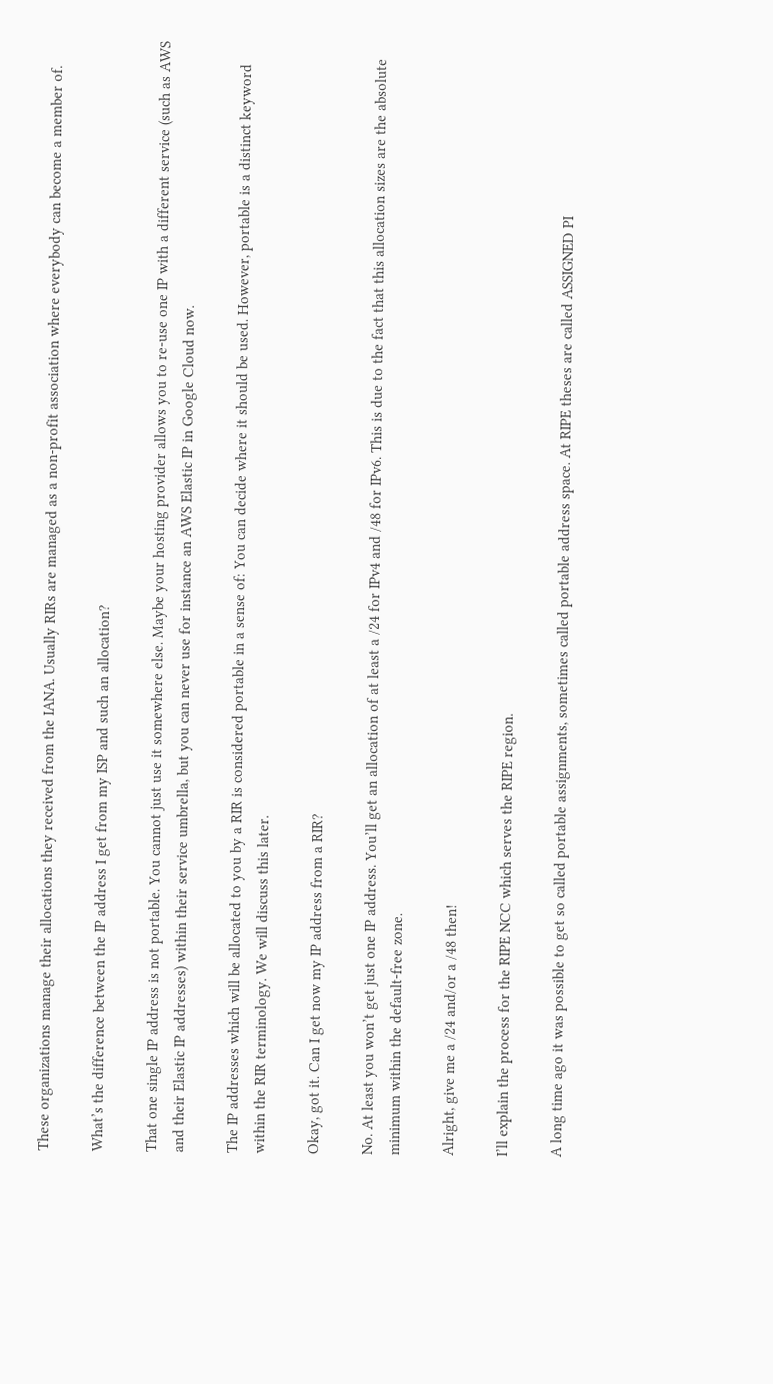These organizations manage their allocations they received from the IANA. Usually RIRs are managed as a non-profit association where everybody can become a member of.

What’s the difference between the IP address I get from my ISP and such an allocation?

That one single IP address is not portable. You cannot just use it somewhere else. Maybe your hosting provider allows you to re-use one IP with a different service (such as AWS and their Elastic IP addresses) within their service umbrella, but you can never use for instance an AWS Elastic IP in Google Cloud now.

The IP addresses which will be allocated to you by a RIR is considered portable in a sense of: You can decide where it should be used. However, portable is a distinct keyword within the RIR terminology. We will discuss this later.

Okay, got it. Can I get now my IP address from a RIR?

No. At least you won’t get just one IP address. You’ll get an allocation of at least a /24 for IPv4 and /48 for IPv6. This is due to the fact that this allocation sizes are the absolute minimum within the default-free zone.

Alright, give me a /24 and/or a /48 then!

I’ll explain the process for the RIPE NCC which serves the RIPE region.

A long time ago it was possible to get so called portable assignments, sometimes called portable address space. At RIPE theses are called ASSIGNED PI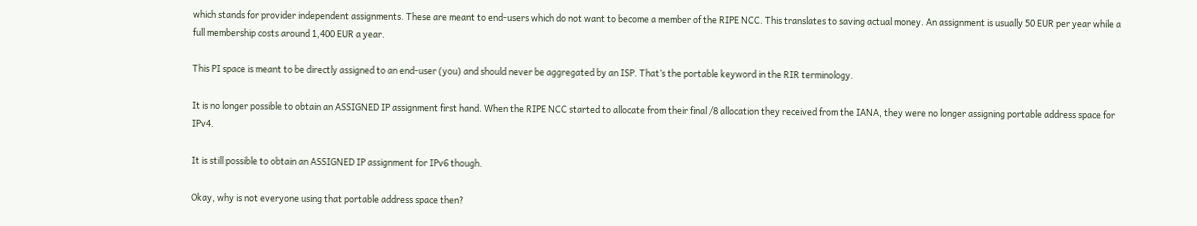which stands for provider independent assignments. These are meant to end-users which do not want to become a member of the RIPE NCC. This translates to saving actual money. An assignment is usually 50 EUR per year while a full membership costs around 1,400 EUR a year.

This PI space is meant to be directly assigned to an end-user (you) and should never be aggregated by an ISP. That’s the portable keyword in the RIR terminology.

It is no longer possible to obtain an ASSIGNED IP assignment first hand. When the RIPE NCC started to allocate from their final /8 allocation they received from the IANA, they were no longer assigning portable address space for IPv4.

It is still possible to obtain an ASSIGNED IP assignment for IPv6 though.

Okay, why is not everyone using that portable address space then?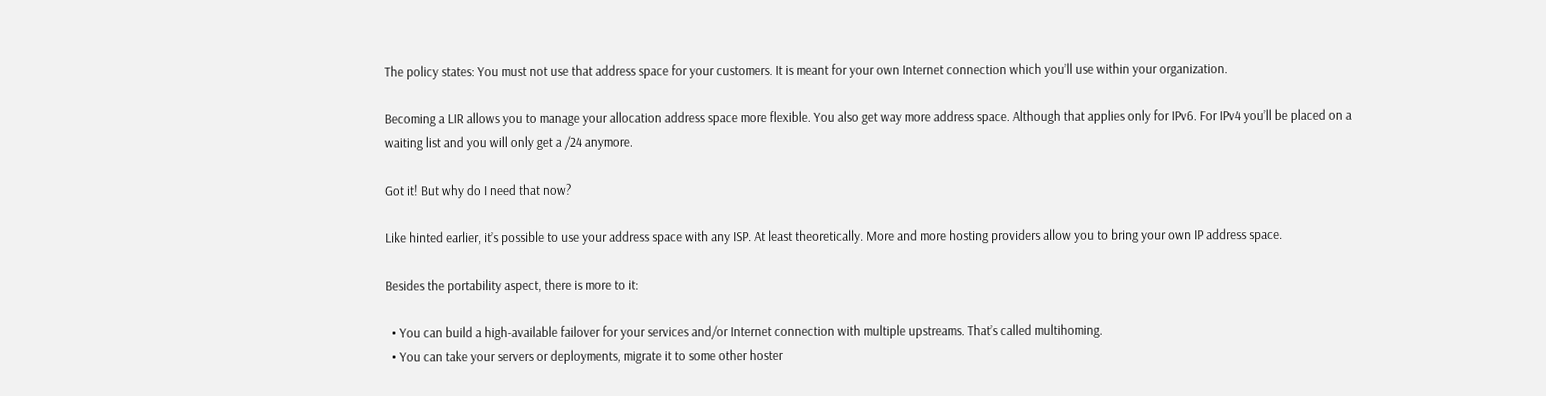The policy states: You must not use that address space for your customers. It is meant for your own Internet connection which you’ll use within your organization.

Becoming a LIR allows you to manage your allocation address space more flexible. You also get way more address space. Although that applies only for IPv6. For IPv4 you’ll be placed on a waiting list and you will only get a /24 anymore.

Got it! But why do I need that now?

Like hinted earlier, it’s possible to use your address space with any ISP. At least theoretically. More and more hosting providers allow you to bring your own IP address space.

Besides the portability aspect, there is more to it:

  • You can build a high-available failover for your services and/or Internet connection with multiple upstreams. That’s called multihoming.
  • You can take your servers or deployments, migrate it to some other hoster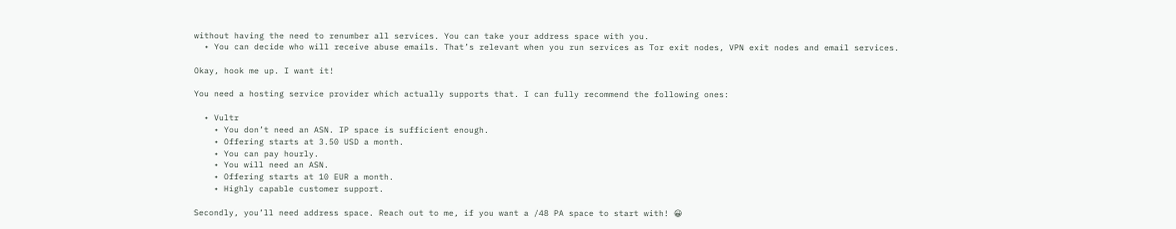without having the need to renumber all services. You can take your address space with you.
  • You can decide who will receive abuse emails. That’s relevant when you run services as Tor exit nodes, VPN exit nodes and email services.

Okay, hook me up. I want it!

You need a hosting service provider which actually supports that. I can fully recommend the following ones:

  • Vultr
    • You don’t need an ASN. IP space is sufficient enough.
    • Offering starts at 3.50 USD a month.
    • You can pay hourly.
    • You will need an ASN.
    • Offering starts at 10 EUR a month.
    • Highly capable customer support.

Secondly, you’ll need address space. Reach out to me, if you want a /48 PA space to start with! 😀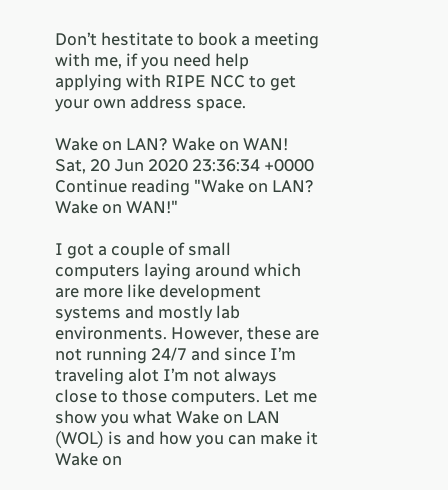Don’t hestitate to book a meeting with me, if you need help applying with RIPE NCC to get your own address space.

Wake on LAN? Wake on WAN! Sat, 20 Jun 2020 23:36:34 +0000 Continue reading "Wake on LAN? Wake on WAN!"

I got a couple of small computers laying around which are more like development systems and mostly lab environments. However, these are not running 24/7 and since I’m traveling alot I’m not always close to those computers. Let me show you what Wake on LAN (WOL) is and how you can make it Wake on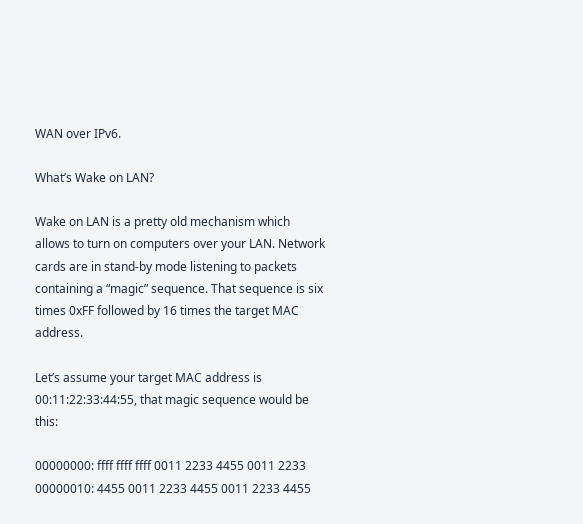WAN over IPv6.

What’s Wake on LAN?

Wake on LAN is a pretty old mechanism which allows to turn on computers over your LAN. Network cards are in stand-by mode listening to packets containing a “magic” sequence. That sequence is six times 0xFF followed by 16 times the target MAC address.

Let’s assume your target MAC address is 00:11:22:33:44:55, that magic sequence would be this:

00000000: ffff ffff ffff 0011 2233 4455 0011 2233
00000010: 4455 0011 2233 4455 0011 2233 4455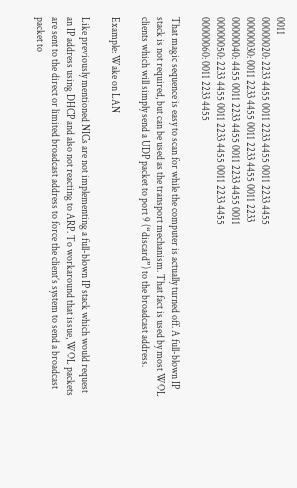0011
00000020: 2233 4455 0011 2233 4455 0011 2233 4455
00000030: 0011 2233 4455 0011 2233 4455 0011 2233
00000040: 4455 0011 2233 4455 0011 2233 4455 0011
00000050: 2233 4455 0011 2233 4455 0011 2233 4455
00000060: 0011 2233 4455

That magic sequence is easy to scan for while the computer is actually turned off. A full-blown IP stack is not required, but can be used as the transport mechanism. That fact is used by most WOL clients which will simply send a UDP packet to port 9 (“discard”) to the broadcast address.

Example: Wake on LAN

Like previously mentioned NICs are not implementing a full-blown IP stack which would request an IP address using DHCP and also not reacting to ARP. To workaround that issue, WOL packets are sent to the direct or limited broadcast address to force the client’s system to send a broadcast packet to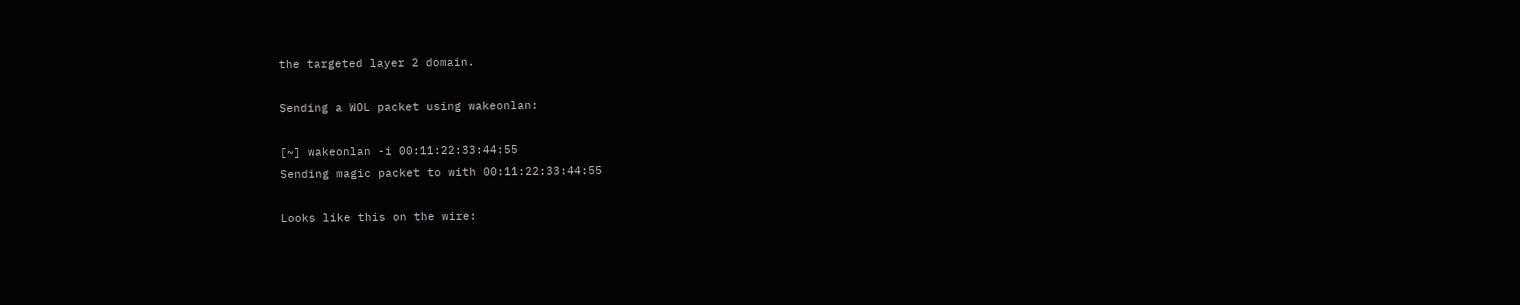the targeted layer 2 domain.

Sending a WOL packet using wakeonlan:

[~] wakeonlan -i 00:11:22:33:44:55
Sending magic packet to with 00:11:22:33:44:55

Looks like this on the wire: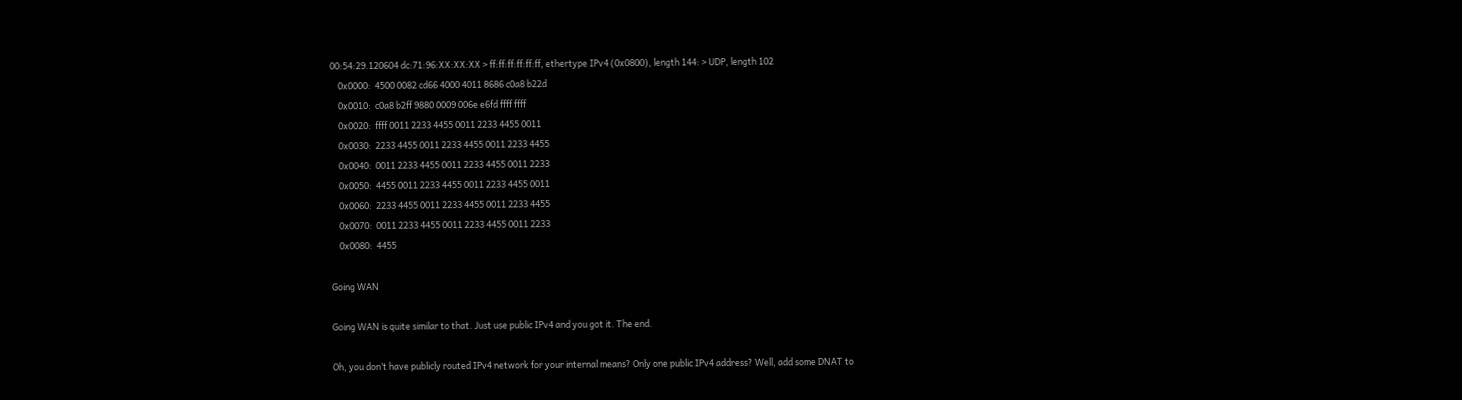00:54:29.120604 dc:71:96:XX:XX:XX > ff:ff:ff:ff:ff:ff, ethertype IPv4 (0x0800), length 144: > UDP, length 102
    0x0000:  4500 0082 cd66 4000 4011 8686 c0a8 b22d
    0x0010:  c0a8 b2ff 9880 0009 006e e6fd ffff ffff
    0x0020:  ffff 0011 2233 4455 0011 2233 4455 0011
    0x0030:  2233 4455 0011 2233 4455 0011 2233 4455
    0x0040:  0011 2233 4455 0011 2233 4455 0011 2233
    0x0050:  4455 0011 2233 4455 0011 2233 4455 0011
    0x0060:  2233 4455 0011 2233 4455 0011 2233 4455
    0x0070:  0011 2233 4455 0011 2233 4455 0011 2233
    0x0080:  4455

Going WAN

Going WAN is quite similar to that. Just use public IPv4 and you got it. The end.

Oh, you don’t have publicly routed IPv4 network for your internal means? Only one public IPv4 address? Well, add some DNAT to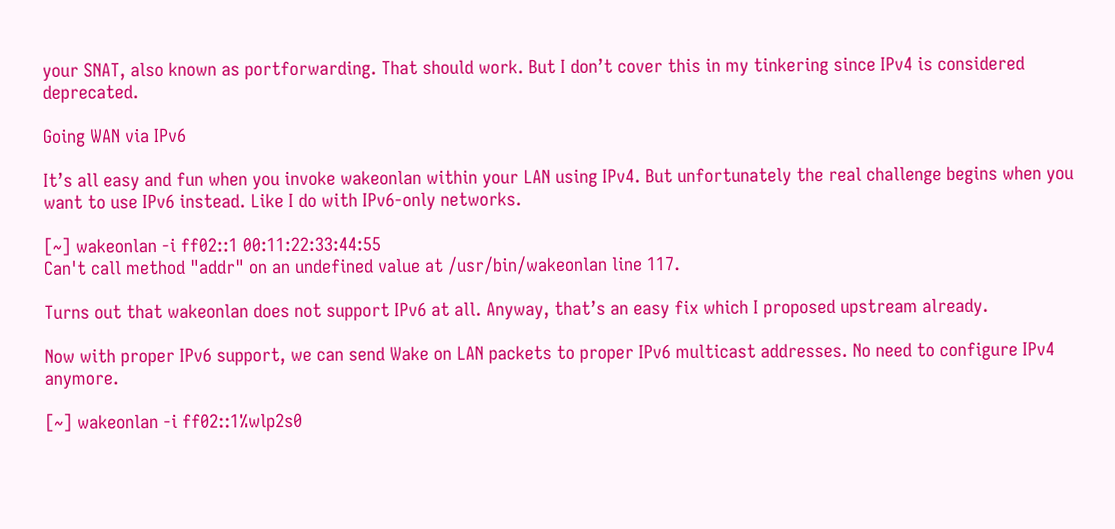your SNAT, also known as portforwarding. That should work. But I don’t cover this in my tinkering since IPv4 is considered deprecated.

Going WAN via IPv6

It’s all easy and fun when you invoke wakeonlan within your LAN using IPv4. But unfortunately the real challenge begins when you want to use IPv6 instead. Like I do with IPv6-only networks.

[~] wakeonlan -i ff02::1 00:11:22:33:44:55
Can't call method "addr" on an undefined value at /usr/bin/wakeonlan line 117.

Turns out that wakeonlan does not support IPv6 at all. Anyway, that’s an easy fix which I proposed upstream already.

Now with proper IPv6 support, we can send Wake on LAN packets to proper IPv6 multicast addresses. No need to configure IPv4 anymore.

[~] wakeonlan -i ff02::1%wlp2s0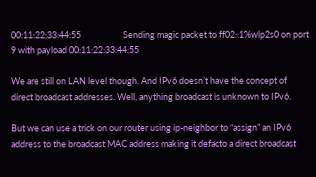00:11:22:33:44:55                     Sending magic packet to ff02::1%wlp2s0 on port 9 with payload 00:11:22:33:44:55

We are still on LAN level though. And IPv6 doesn’t have the concept of direct broadcast addresses. Well, anything broadcast is unknown to IPv6.

But we can use a trick on our router using ip-neighbor to “assign” an IPv6 address to the broadcast MAC address making it defacto a direct broadcast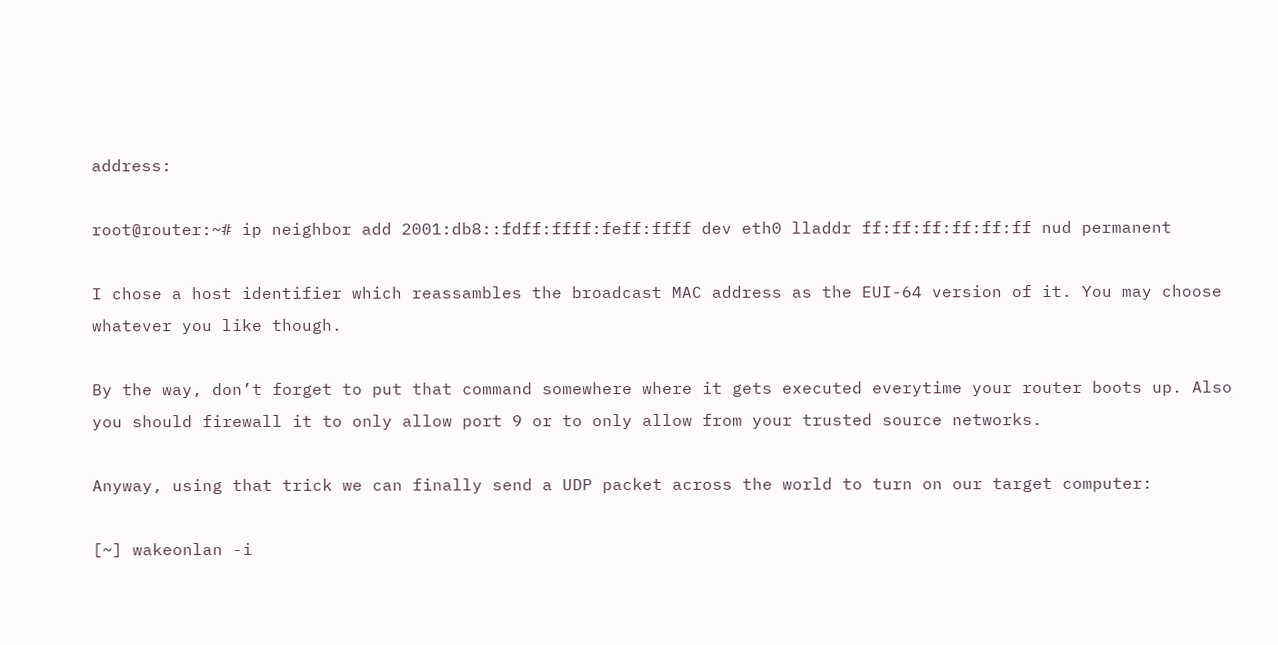address:

root@router:~# ip neighbor add 2001:db8::fdff:ffff:feff:ffff dev eth0 lladdr ff:ff:ff:ff:ff:ff nud permanent

I chose a host identifier which reassambles the broadcast MAC address as the EUI-64 version of it. You may choose whatever you like though.

By the way, don’t forget to put that command somewhere where it gets executed everytime your router boots up. Also you should firewall it to only allow port 9 or to only allow from your trusted source networks.

Anyway, using that trick we can finally send a UDP packet across the world to turn on our target computer:

[~] wakeonlan -i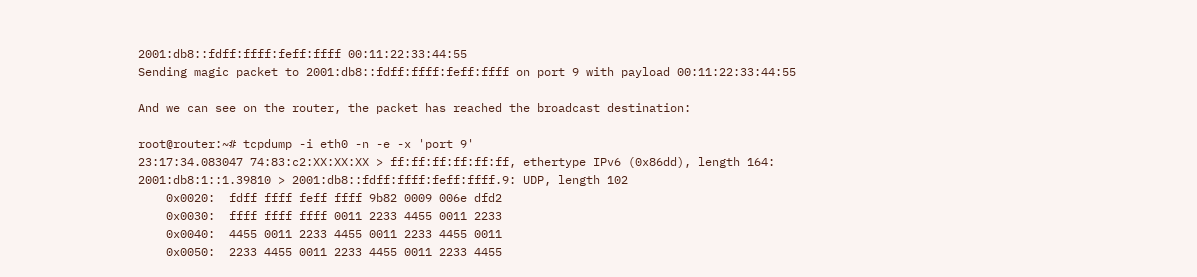2001:db8::fdff:ffff:feff:ffff 00:11:22:33:44:55
Sending magic packet to 2001:db8::fdff:ffff:feff:ffff on port 9 with payload 00:11:22:33:44:55

And we can see on the router, the packet has reached the broadcast destination:

root@router:~# tcpdump -i eth0 -n -e -x 'port 9'
23:17:34.083047 74:83:c2:XX:XX:XX > ff:ff:ff:ff:ff:ff, ethertype IPv6 (0x86dd), length 164: 2001:db8:1::1.39810 > 2001:db8::fdff:ffff:feff:ffff.9: UDP, length 102
    0x0020:  fdff ffff feff ffff 9b82 0009 006e dfd2
    0x0030:  ffff ffff ffff 0011 2233 4455 0011 2233
    0x0040:  4455 0011 2233 4455 0011 2233 4455 0011
    0x0050:  2233 4455 0011 2233 4455 0011 2233 4455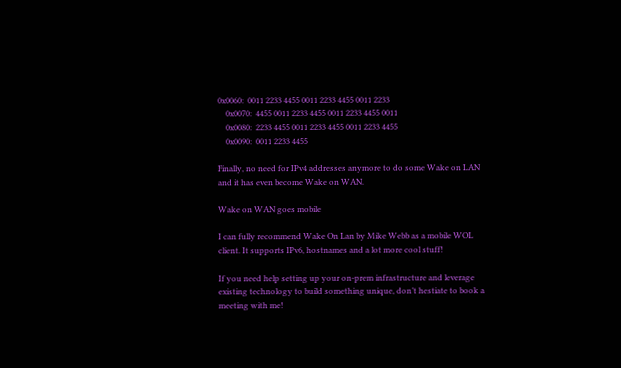0x0060:  0011 2233 4455 0011 2233 4455 0011 2233
    0x0070:  4455 0011 2233 4455 0011 2233 4455 0011
    0x0080:  2233 4455 0011 2233 4455 0011 2233 4455
    0x0090:  0011 2233 4455

Finally, no need for IPv4 addresses anymore to do some Wake on LAN and it has even become Wake on WAN.

Wake on WAN goes mobile

I can fully recommend Wake On Lan by Mike Webb as a mobile WOL client. It supports IPv6, hostnames and a lot more cool stuff!

If you need help setting up your on-prem infrastructure and leverage existing technology to build something unique, don’t hestiate to book a meeting with me!